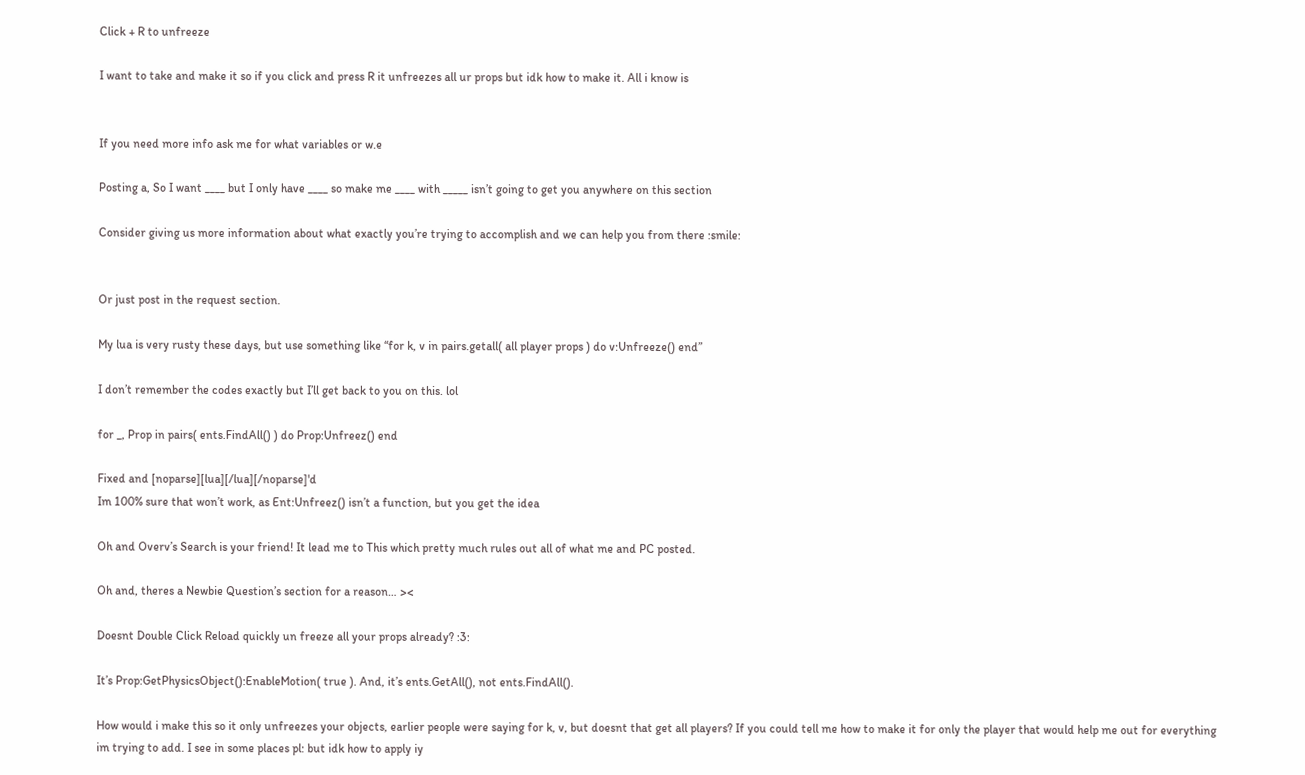Click + R to unfreeze

I want to take and make it so if you click and press R it unfreezes all ur props but idk how to make it. All i know is


If you need more info ask me for what variables or w.e

Posting a, So I want ____ but I only have ____ so make me ____ with _____ isn’t going to get you anywhere on this section

Consider giving us more information about what exactly you’re trying to accomplish and we can help you from there :smile:


Or just post in the request section.

My lua is very rusty these days, but use something like “for k, v in pairs.getall( all player props ) do v:Unfreeze() end”

I don’t remember the codes exactly but I’ll get back to you on this. lol

for _, Prop in pairs( ents.FindAll() ) do Prop:Unfreez() end

Fixed and [noparse][lua][/lua][/noparse]'d
Im 100% sure that won’t work, as Ent:Unfreez() isn’t a function, but you get the idea

Oh and Overv’s Search is your friend! It lead me to This which pretty much rules out all of what me and PC posted.

Oh and, theres a Newbie Question’s section for a reason… ><

Doesnt Double Click Reload quickly un freeze all your props already? :3:

It’s Prop:GetPhysicsObject():EnableMotion( true ). And, it’s ents.GetAll(), not ents.FindAll().

How would i make this so it only unfreezes your objects, earlier people were saying for k, v, but doesnt that get all players? If you could tell me how to make it for only the player that would help me out for everything im trying to add. I see in some places pl: but idk how to apply iy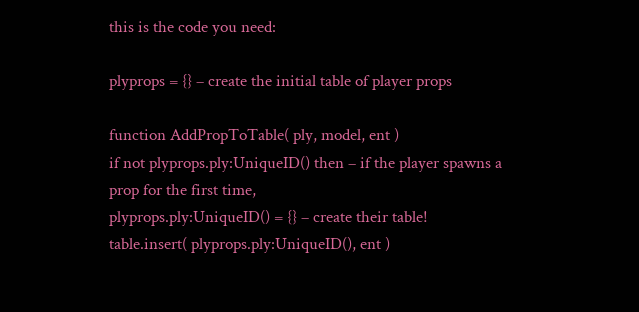this is the code you need:

plyprops = {} – create the initial table of player props

function AddPropToTable( ply, model, ent )
if not plyprops.ply:UniqueID() then – if the player spawns a prop for the first time,
plyprops.ply:UniqueID() = {} – create their table!
table.insert( plyprops.ply:UniqueID(), ent )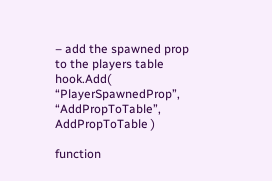– add the spawned prop to the players table
hook.Add( “PlayerSpawnedProp”, “AddPropToTable”, AddPropToTable )

function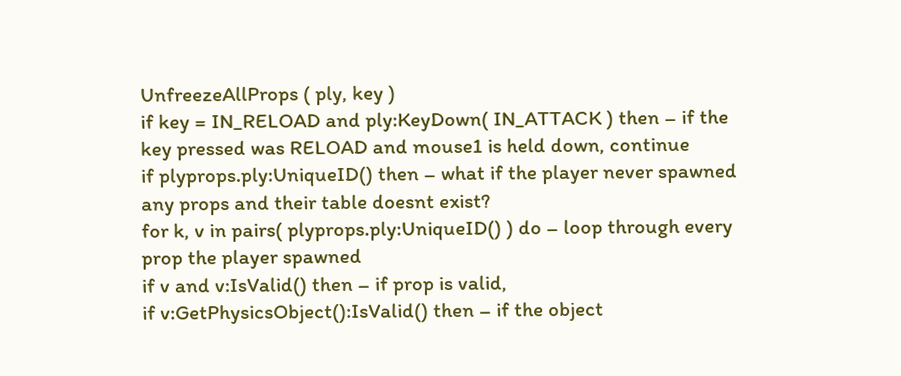UnfreezeAllProps ( ply, key )
if key = IN_RELOAD and ply:KeyDown( IN_ATTACK ) then – if the key pressed was RELOAD and mouse1 is held down, continue
if plyprops.ply:UniqueID() then – what if the player never spawned any props and their table doesnt exist?
for k, v in pairs( plyprops.ply:UniqueID() ) do – loop through every prop the player spawned
if v and v:IsValid() then – if prop is valid,
if v:GetPhysicsObject():IsValid() then – if the object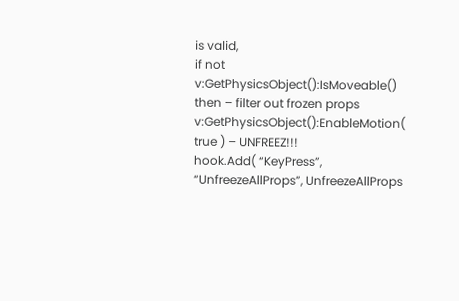is valid,
if not v:GetPhysicsObject():IsMoveable() then – filter out frozen props
v:GetPhysicsObject():EnableMotion( true ) – UNFREEZ!!!
hook.Add( “KeyPress”, “UnfreezeAllProps”, UnfreezeAllProps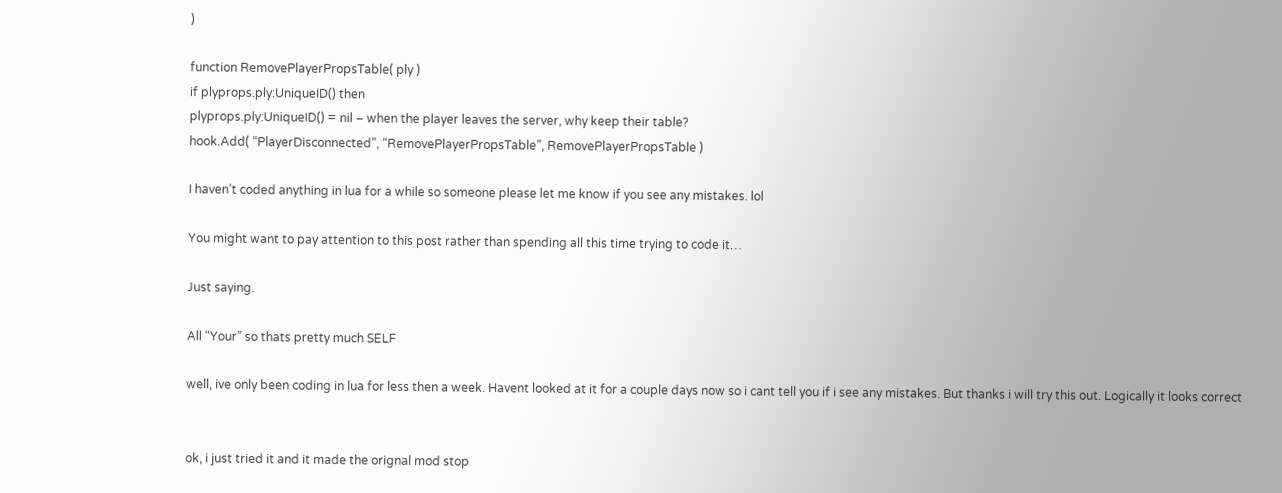)

function RemovePlayerPropsTable( ply )
if plyprops.ply:UniqueID() then
plyprops.ply:UniqueID() = nil – when the player leaves the server, why keep their table?
hook.Add( “PlayerDisconnected”, “RemovePlayerPropsTable”, RemovePlayerPropsTable )

I haven’t coded anything in lua for a while so someone please let me know if you see any mistakes. lol

You might want to pay attention to this post rather than spending all this time trying to code it…

Just saying.

All “Your” so thats pretty much SELF

well, ive only been coding in lua for less then a week. Havent looked at it for a couple days now so i cant tell you if i see any mistakes. But thanks i will try this out. Logically it looks correct


ok, i just tried it and it made the orignal mod stop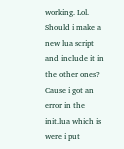working. Lol. Should i make a new lua script and include it in the other ones? Cause i got an error in the init.lua which is were i put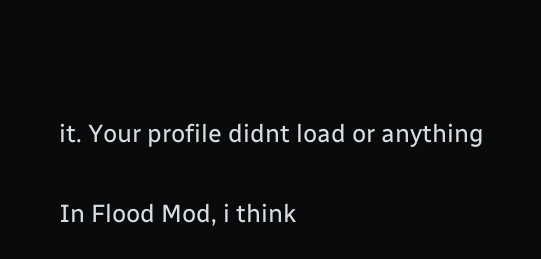it. Your profile didnt load or anything

In Flood Mod, i think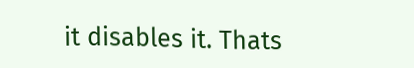it disables it. Thats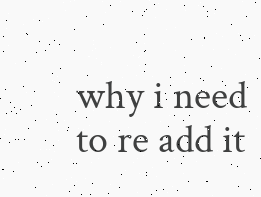why i need to re add it